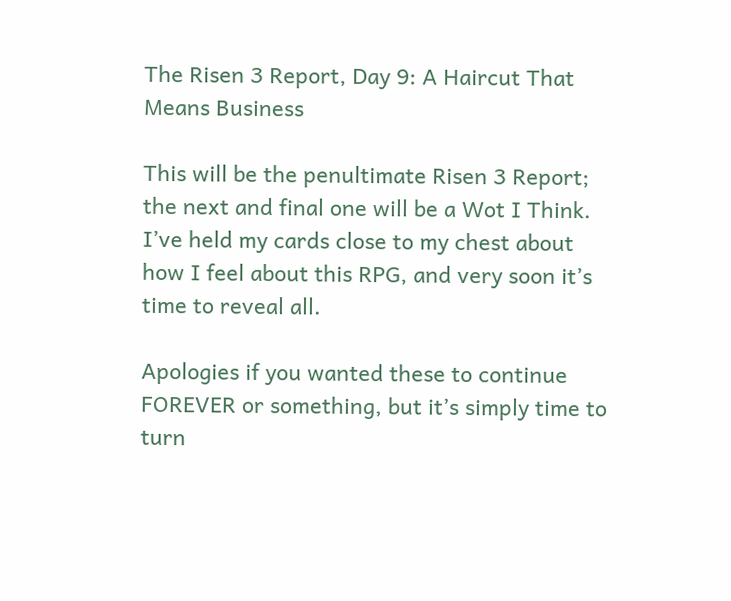The Risen 3 Report, Day 9: A Haircut That Means Business

This will be the penultimate Risen 3 Report; the next and final one will be a Wot I Think. I’ve held my cards close to my chest about how I feel about this RPG, and very soon it’s time to reveal all.

Apologies if you wanted these to continue FOREVER or something, but it’s simply time to turn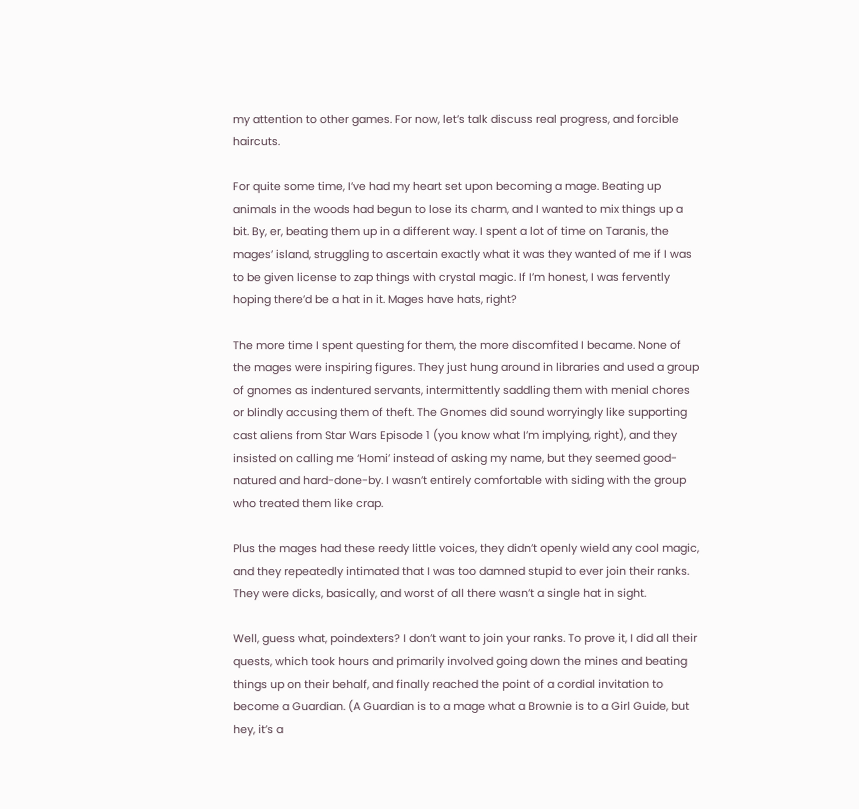my attention to other games. For now, let’s talk discuss real progress, and forcible haircuts.

For quite some time, I’ve had my heart set upon becoming a mage. Beating up animals in the woods had begun to lose its charm, and I wanted to mix things up a bit. By, er, beating them up in a different way. I spent a lot of time on Taranis, the mages’ island, struggling to ascertain exactly what it was they wanted of me if I was to be given license to zap things with crystal magic. If I’m honest, I was fervently hoping there’d be a hat in it. Mages have hats, right?

The more time I spent questing for them, the more discomfited I became. None of the mages were inspiring figures. They just hung around in libraries and used a group of gnomes as indentured servants, intermittently saddling them with menial chores or blindly accusing them of theft. The Gnomes did sound worryingly like supporting cast aliens from Star Wars Episode 1 (you know what I’m implying, right), and they insisted on calling me ‘Homi’ instead of asking my name, but they seemed good-natured and hard-done-by. I wasn’t entirely comfortable with siding with the group who treated them like crap.

Plus the mages had these reedy little voices, they didn’t openly wield any cool magic, and they repeatedly intimated that I was too damned stupid to ever join their ranks. They were dicks, basically, and worst of all there wasn’t a single hat in sight.

Well, guess what, poindexters? I don’t want to join your ranks. To prove it, I did all their quests, which took hours and primarily involved going down the mines and beating things up on their behalf, and finally reached the point of a cordial invitation to become a Guardian. (A Guardian is to a mage what a Brownie is to a Girl Guide, but hey, it’s a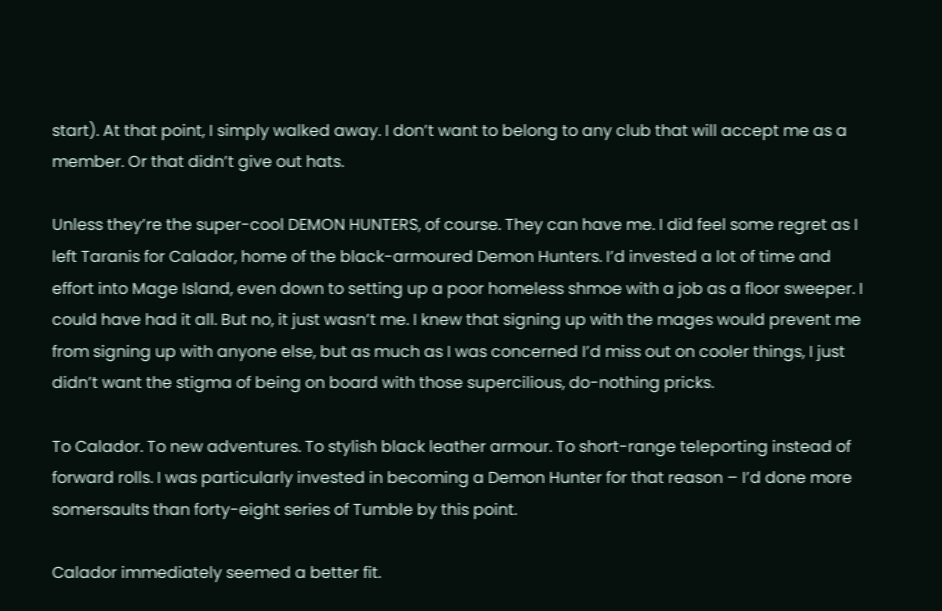start). At that point, I simply walked away. I don’t want to belong to any club that will accept me as a member. Or that didn’t give out hats.

Unless they’re the super-cool DEMON HUNTERS, of course. They can have me. I did feel some regret as I left Taranis for Calador, home of the black-armoured Demon Hunters. I’d invested a lot of time and effort into Mage Island, even down to setting up a poor homeless shmoe with a job as a floor sweeper. I could have had it all. But no, it just wasn’t me. I knew that signing up with the mages would prevent me from signing up with anyone else, but as much as I was concerned I’d miss out on cooler things, I just didn’t want the stigma of being on board with those supercilious, do-nothing pricks.

To Calador. To new adventures. To stylish black leather armour. To short-range teleporting instead of forward rolls. I was particularly invested in becoming a Demon Hunter for that reason – I’d done more somersaults than forty-eight series of Tumble by this point.

Calador immediately seemed a better fit.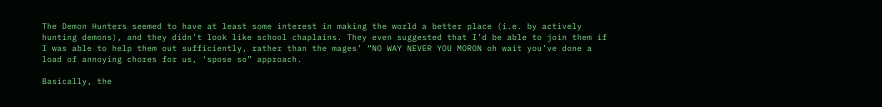The Demon Hunters seemed to have at least some interest in making the world a better place (i.e. by actively hunting demons), and they didn’t look like school chaplains. They even suggested that I’d be able to join them if I was able to help them out sufficiently, rather than the mages’ “NO WAY NEVER YOU MORON oh wait you’ve done a load of annoying chores for us, ‘spose so” approach.

Basically, the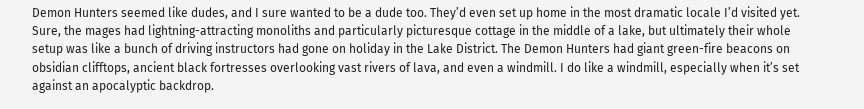Demon Hunters seemed like dudes, and I sure wanted to be a dude too. They’d even set up home in the most dramatic locale I’d visited yet. Sure, the mages had lightning-attracting monoliths and particularly picturesque cottage in the middle of a lake, but ultimately their whole setup was like a bunch of driving instructors had gone on holiday in the Lake District. The Demon Hunters had giant green-fire beacons on obsidian clifftops, ancient black fortresses overlooking vast rivers of lava, and even a windmill. I do like a windmill, especially when it’s set against an apocalyptic backdrop.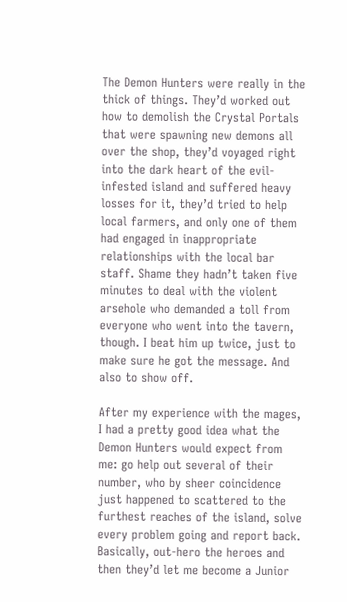The Demon Hunters were really in the thick of things. They’d worked out how to demolish the Crystal Portals that were spawning new demons all over the shop, they’d voyaged right into the dark heart of the evil-infested island and suffered heavy losses for it, they’d tried to help local farmers, and only one of them had engaged in inappropriate relationships with the local bar staff. Shame they hadn’t taken five minutes to deal with the violent arsehole who demanded a toll from everyone who went into the tavern, though. I beat him up twice, just to make sure he got the message. And also to show off.

After my experience with the mages, I had a pretty good idea what the Demon Hunters would expect from me: go help out several of their number, who by sheer coincidence just happened to scattered to the furthest reaches of the island, solve every problem going and report back. Basically, out-hero the heroes and then they’d let me become a Junior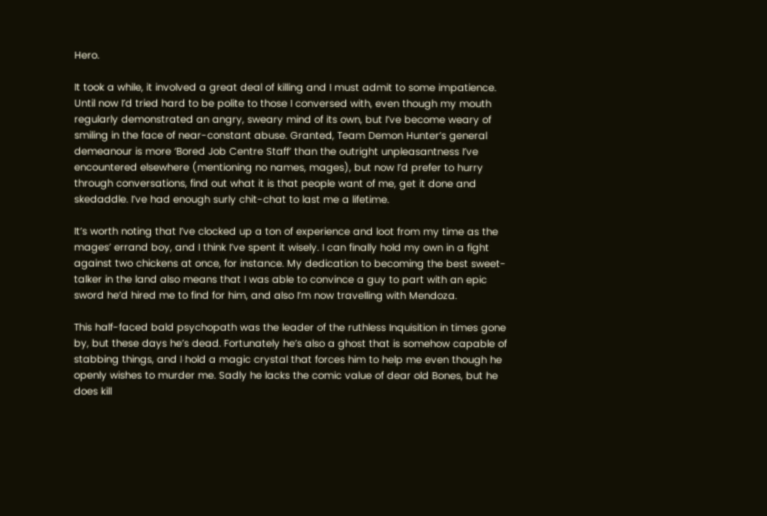Hero.

It took a while, it involved a great deal of killing and I must admit to some impatience. Until now I’d tried hard to be polite to those I conversed with, even though my mouth regularly demonstrated an angry, sweary mind of its own, but I’ve become weary of smiling in the face of near-constant abuse. Granted, Team Demon Hunter’s general demeanour is more ‘Bored Job Centre Staff’ than the outright unpleasantness I’ve encountered elsewhere (mentioning no names, mages), but now I’d prefer to hurry through conversations, find out what it is that people want of me, get it done and skedaddle. I’ve had enough surly chit-chat to last me a lifetime.

It’s worth noting that I’ve clocked up a ton of experience and loot from my time as the mages’ errand boy, and I think I’ve spent it wisely. I can finally hold my own in a fight against two chickens at once, for instance. My dedication to becoming the best sweet-talker in the land also means that I was able to convince a guy to part with an epic sword he’d hired me to find for him, and also I’m now travelling with Mendoza.

This half-faced bald psychopath was the leader of the ruthless Inquisition in times gone by, but these days he’s dead. Fortunately he’s also a ghost that is somehow capable of stabbing things, and I hold a magic crystal that forces him to help me even though he openly wishes to murder me. Sadly he lacks the comic value of dear old Bones, but he does kill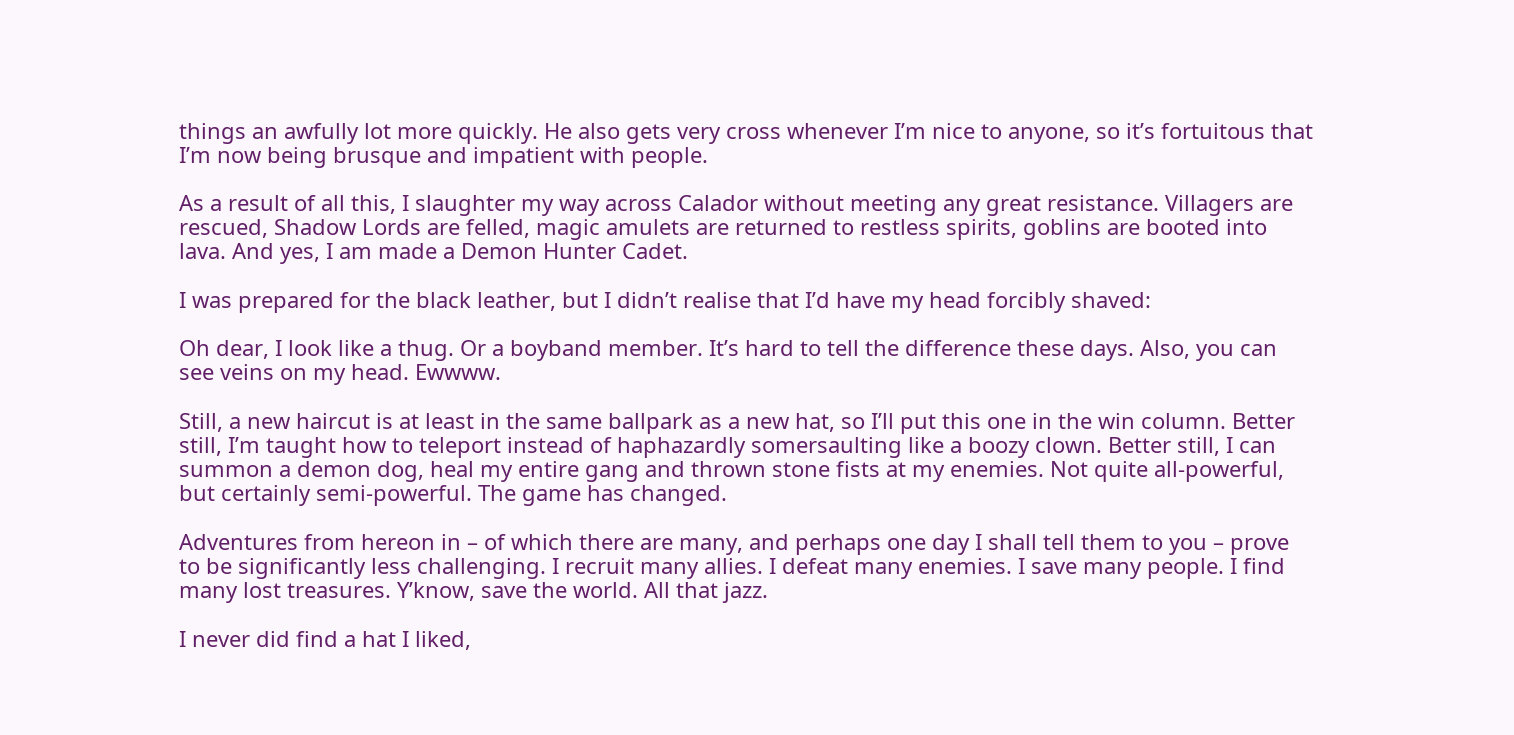things an awfully lot more quickly. He also gets very cross whenever I’m nice to anyone, so it’s fortuitous that I’m now being brusque and impatient with people.

As a result of all this, I slaughter my way across Calador without meeting any great resistance. Villagers are rescued, Shadow Lords are felled, magic amulets are returned to restless spirits, goblins are booted into lava. And yes, I am made a Demon Hunter Cadet.

I was prepared for the black leather, but I didn’t realise that I’d have my head forcibly shaved:

Oh dear, I look like a thug. Or a boyband member. It’s hard to tell the difference these days. Also, you can see veins on my head. Ewwww.

Still, a new haircut is at least in the same ballpark as a new hat, so I’ll put this one in the win column. Better still, I’m taught how to teleport instead of haphazardly somersaulting like a boozy clown. Better still, I can summon a demon dog, heal my entire gang and thrown stone fists at my enemies. Not quite all-powerful, but certainly semi-powerful. The game has changed.

Adventures from hereon in – of which there are many, and perhaps one day I shall tell them to you – prove to be significantly less challenging. I recruit many allies. I defeat many enemies. I save many people. I find many lost treasures. Y’know, save the world. All that jazz.

I never did find a hat I liked,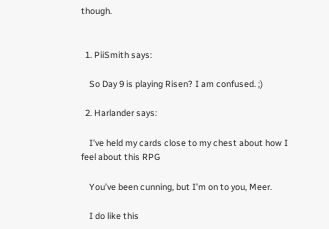though.


  1. PiiSmith says:

    So Day 9 is playing Risen? I am confused. ;)

  2. Harlander says:

    I’ve held my cards close to my chest about how I feel about this RPG

    You’ve been cunning, but I’m on to you, Meer.

    I do like this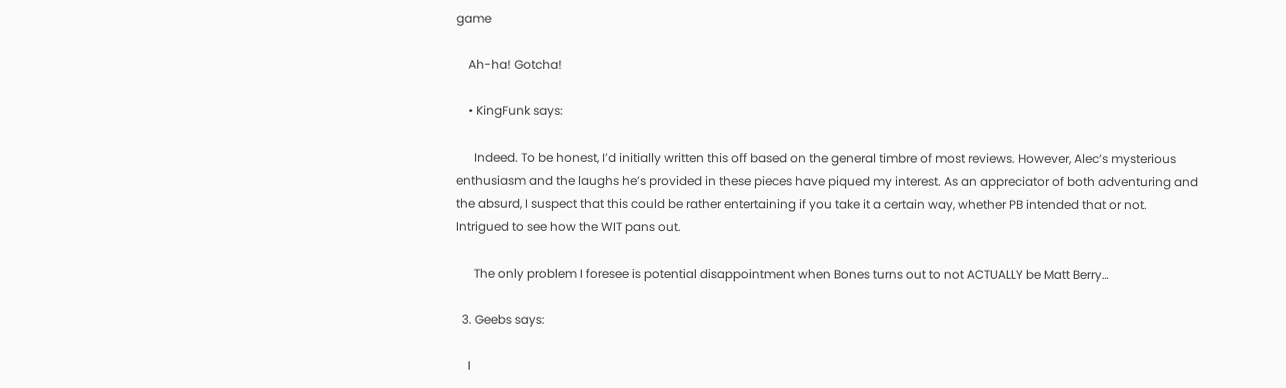game

    Ah-ha! Gotcha!

    • KingFunk says:

      Indeed. To be honest, I’d initially written this off based on the general timbre of most reviews. However, Alec’s mysterious enthusiasm and the laughs he’s provided in these pieces have piqued my interest. As an appreciator of both adventuring and the absurd, I suspect that this could be rather entertaining if you take it a certain way, whether PB intended that or not. Intrigued to see how the WIT pans out.

      The only problem I foresee is potential disappointment when Bones turns out to not ACTUALLY be Matt Berry…

  3. Geebs says:

    I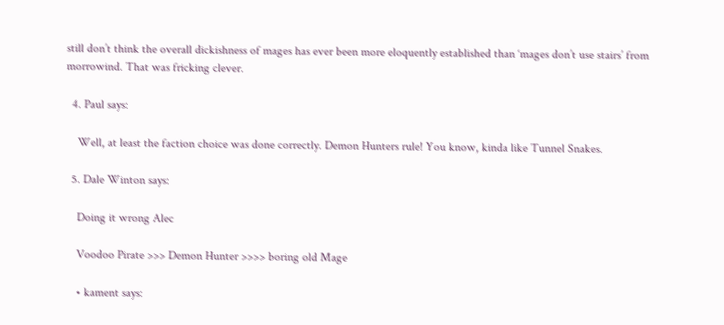still don’t think the overall dickishness of mages has ever been more eloquently established than ‘mages don’t use stairs’ from morrowind. That was fricking clever.

  4. Paul says:

    Well, at least the faction choice was done correctly. Demon Hunters rule! You know, kinda like Tunnel Snakes.

  5. Dale Winton says:

    Doing it wrong Alec

    Voodoo Pirate >>> Demon Hunter >>>> boring old Mage

    • kament says: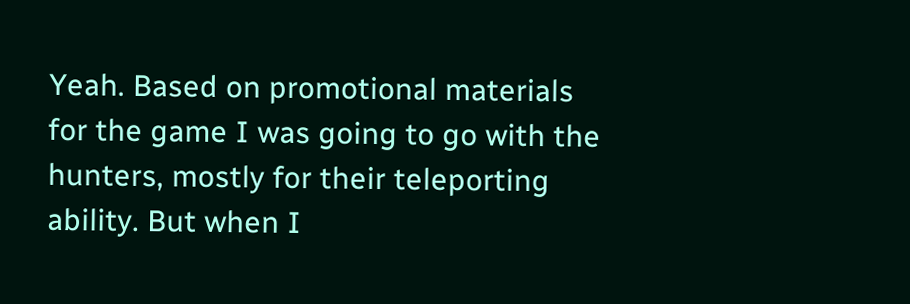Yeah. Based on promotional materials for the game I was going to go with the hunters, mostly for their teleporting ability. But when I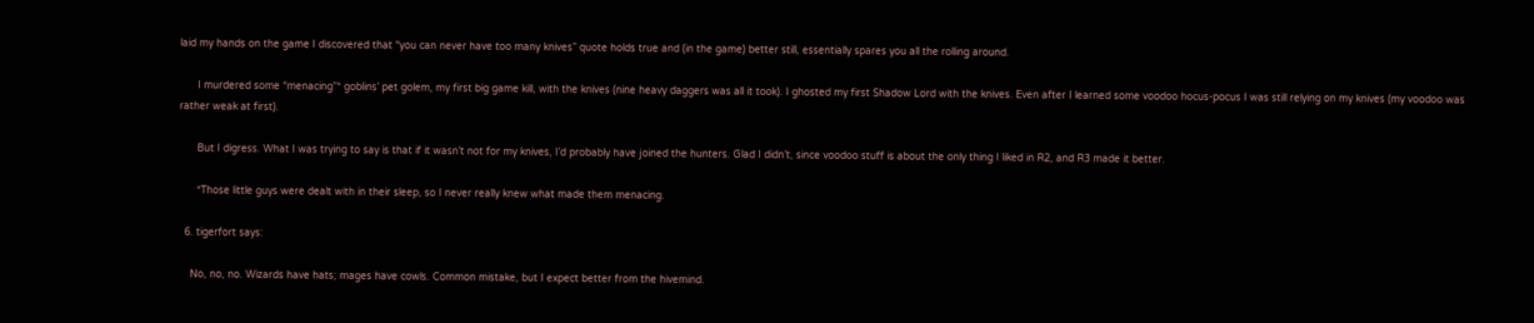laid my hands on the game I discovered that “you can never have too many knives” quote holds true and (in the game) better still, essentially spares you all the rolling around.

      I murdered some “menacing”* goblins’ pet golem, my first big game kill, with the knives (nine heavy daggers was all it took). I ghosted my first Shadow Lord with the knives. Even after I learned some voodoo hocus-pocus I was still relying on my knives (my voodoo was rather weak at first).

      But I digress. What I was trying to say is that if it wasn’t not for my knives, I’d probably have joined the hunters. Glad I didn’t, since voodoo stuff is about the only thing I liked in R2, and R3 made it better.

      *Those little guys were dealt with in their sleep, so I never really knew what made them menacing.

  6. tigerfort says:

    No, no, no. Wizards have hats; mages have cowls. Common mistake, but I expect better from the hivemind.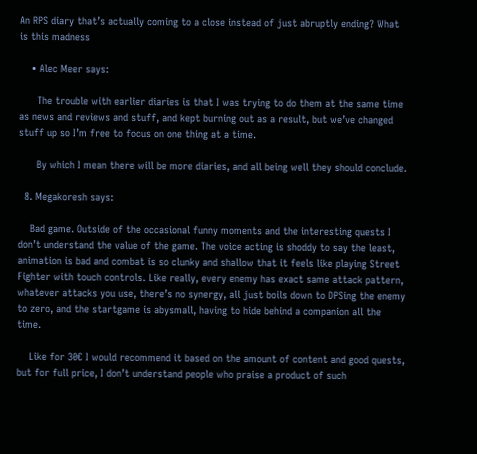An RPS diary that’s actually coming to a close instead of just abruptly ending? What is this madness

    • Alec Meer says:

      The trouble with earlier diaries is that I was trying to do them at the same time as news and reviews and stuff, and kept burning out as a result, but we’ve changed stuff up so I’m free to focus on one thing at a time.

      By which I mean there will be more diaries, and all being well they should conclude.

  8. Megakoresh says:

    Bad game. Outside of the occasional funny moments and the interesting quests I don’t understand the value of the game. The voice acting is shoddy to say the least, animation is bad and combat is so clunky and shallow that it feels like playing Street Fighter with touch controls. Like really, every enemy has exact same attack pattern, whatever attacks you use, there’s no synergy, all just boils down to DPSing the enemy to zero, and the startgame is abysmall, having to hide behind a companion all the time.

    Like for 30€ I would recommend it based on the amount of content and good quests, but for full price, I don’t understand people who praise a product of such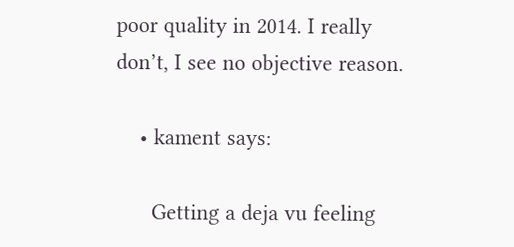poor quality in 2014. I really don’t, I see no objective reason.

    • kament says:

      Getting a deja vu feeling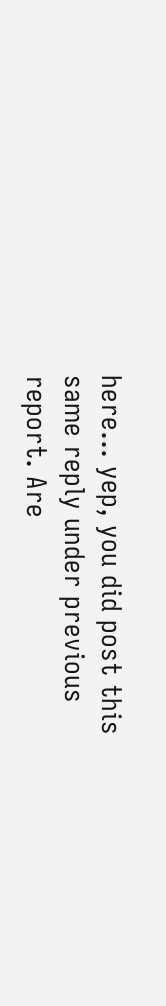here… yep, you did post this same reply under previous report. Are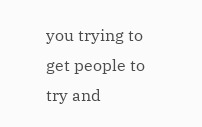you trying to get people to try and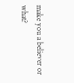make you a believer or what?